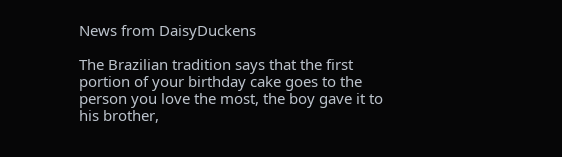News from DaisyDuckens

The Brazilian tradition says that the first portion of your birthday cake goes to the person you love the most, the boy gave it to his brother,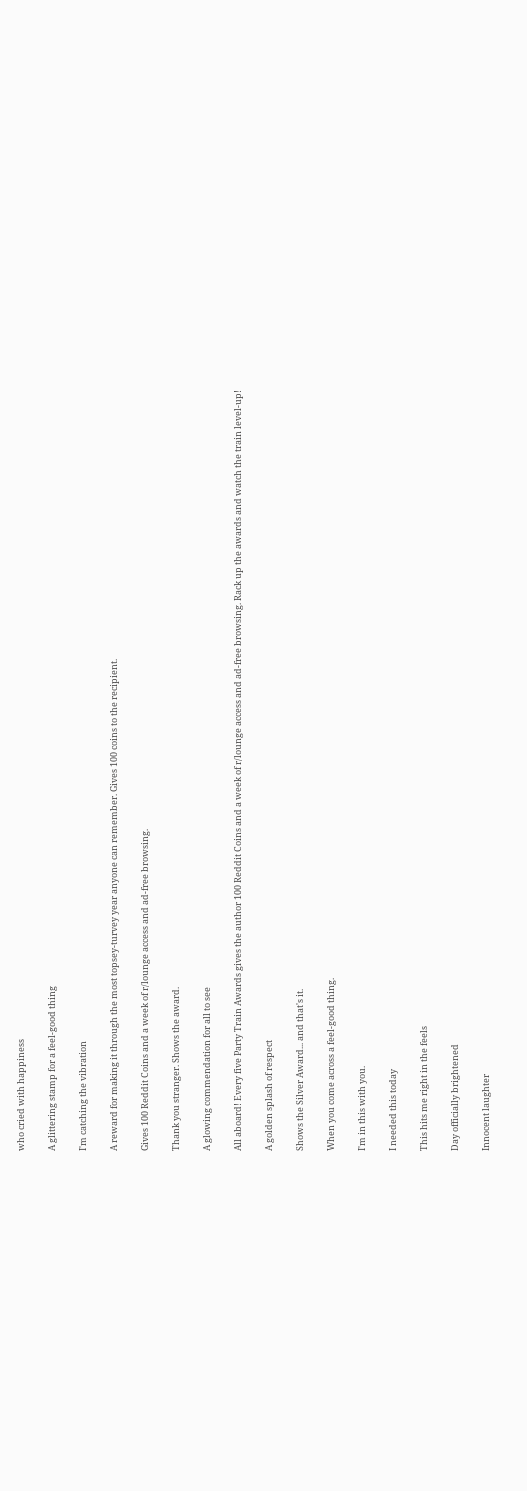who cried with happiness

A glittering stamp for a feel-good thing

I'm catching the vibration

A reward for making it through the most topsey-turvey year anyone can remember. Gives 100 coins to the recipient.

Gives 100 Reddit Coins and a week of r/lounge access and ad-free browsing.

Thank you stranger. Shows the award.

A glowing commendation for all to see

All aboard! Every five Party Train Awards gives the author 100 Reddit Coins and a week of r/lounge access and ad-free browsing. Rack up the awards and watch the train level-up!

A golden splash of respect

Shows the Silver Award... and that's it.

When you come across a feel-good thing.

I'm in this with you.

I needed this today

This hits me right in the feels

Day officially brightened

Innocent laughter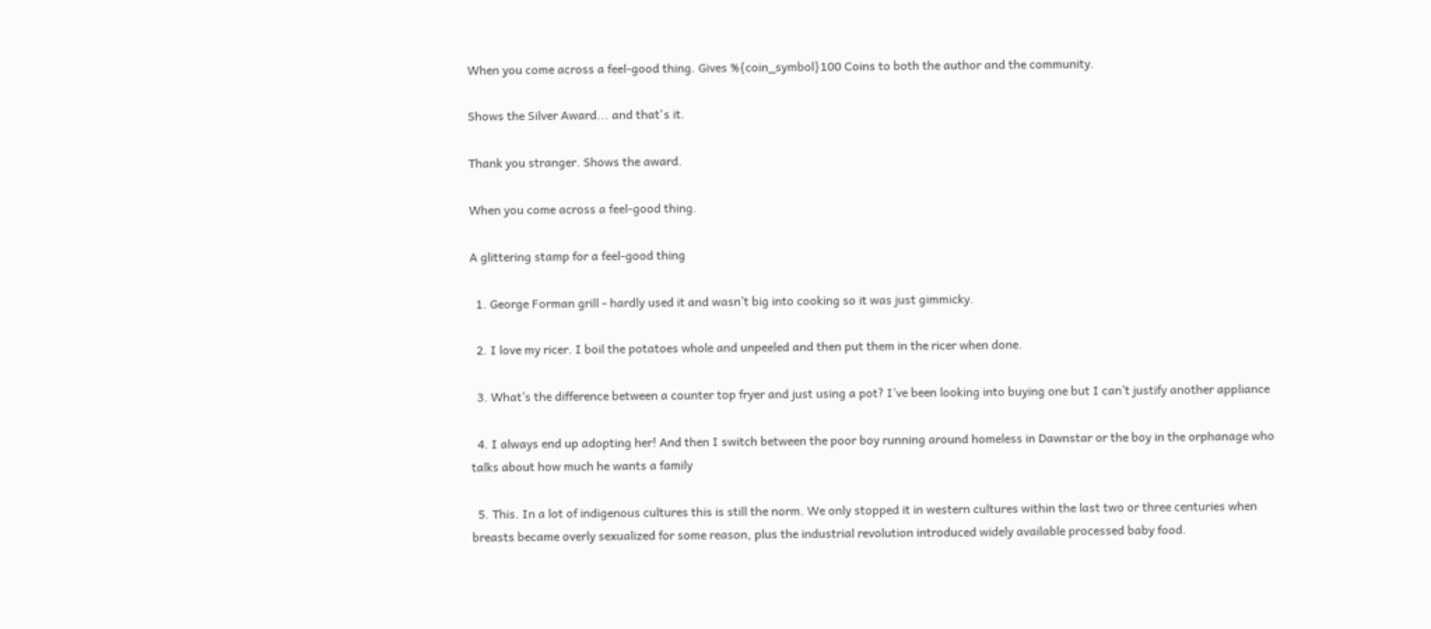When you come across a feel-good thing. Gives %{coin_symbol}100 Coins to both the author and the community.

Shows the Silver Award... and that's it.

Thank you stranger. Shows the award.

When you come across a feel-good thing.

A glittering stamp for a feel-good thing

  1. George Forman grill - hardly used it and wasn’t big into cooking so it was just gimmicky.

  2. I love my ricer. I boil the potatoes whole and unpeeled and then put them in the ricer when done.

  3. What’s the difference between a counter top fryer and just using a pot? I’ve been looking into buying one but I can’t justify another appliance

  4. I always end up adopting her! And then I switch between the poor boy running around homeless in Dawnstar or the boy in the orphanage who talks about how much he wants a family

  5. This. In a lot of indigenous cultures this is still the norm. We only stopped it in western cultures within the last two or three centuries when breasts became overly sexualized for some reason, plus the industrial revolution introduced widely available processed baby food.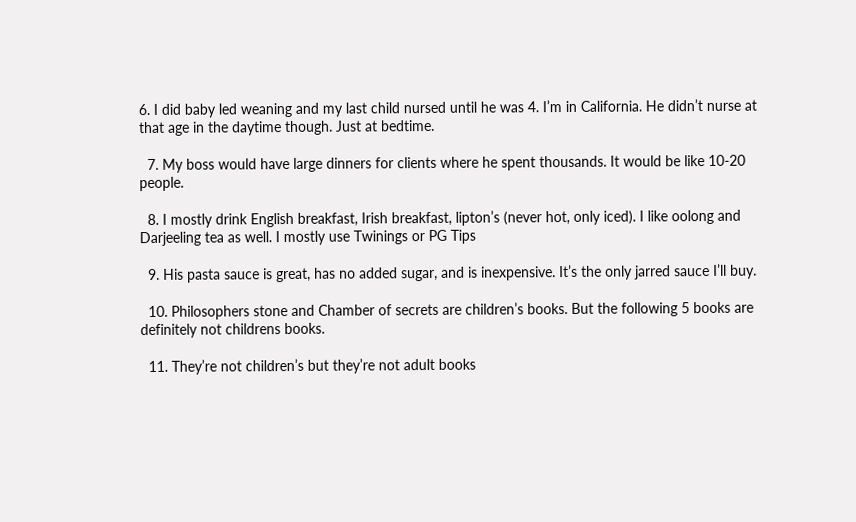6. I did baby led weaning and my last child nursed until he was 4. I’m in California. He didn’t nurse at that age in the daytime though. Just at bedtime.

  7. My boss would have large dinners for clients where he spent thousands. It would be like 10-20 people.

  8. I mostly drink English breakfast, Irish breakfast, lipton’s (never hot, only iced). I like oolong and Darjeeling tea as well. I mostly use Twinings or PG Tips

  9. His pasta sauce is great, has no added sugar, and is inexpensive. It’s the only jarred sauce I’ll buy.

  10. Philosophers stone and Chamber of secrets are children’s books. But the following 5 books are definitely not childrens books.

  11. They’re not children’s but they’re not adult books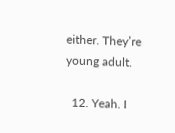either. They’re young adult.

  12. Yeah. I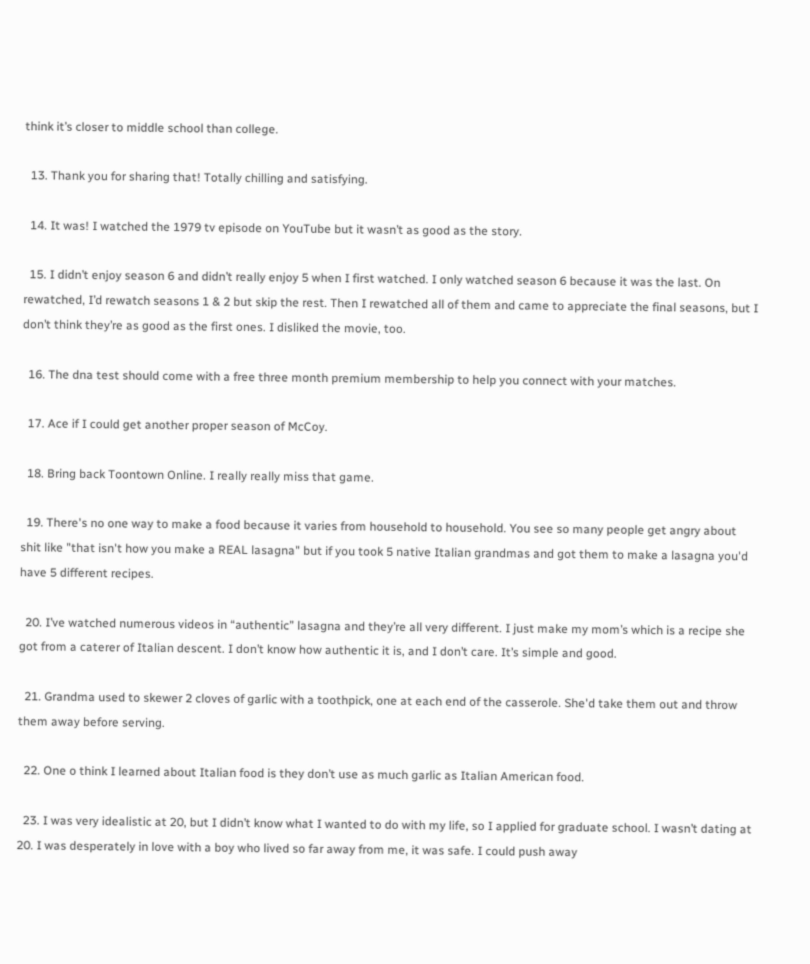think it’s closer to middle school than college.

  13. Thank you for sharing that! Totally chilling and satisfying.

  14. It was! I watched the 1979 tv episode on YouTube but it wasn’t as good as the story.

  15. I didn’t enjoy season 6 and didn’t really enjoy 5 when I first watched. I only watched season 6 because it was the last. On rewatched, I’d rewatch seasons 1 & 2 but skip the rest. Then I rewatched all of them and came to appreciate the final seasons, but I don’t think they’re as good as the first ones. I disliked the movie, too.

  16. The dna test should come with a free three month premium membership to help you connect with your matches.

  17. Ace if I could get another proper season of McCoy.

  18. Bring back Toontown Online. I really really miss that game.

  19. There's no one way to make a food because it varies from household to household. You see so many people get angry about shit like "that isn't how you make a REAL lasagna" but if you took 5 native Italian grandmas and got them to make a lasagna you'd have 5 different recipes.

  20. I’ve watched numerous videos in “authentic” lasagna and they’re all very different. I just make my mom’s which is a recipe she got from a caterer of Italian descent. I don’t know how authentic it is, and I don’t care. It’s simple and good.

  21. Grandma used to skewer 2 cloves of garlic with a toothpick, one at each end of the casserole. She'd take them out and throw them away before serving.

  22. One o think I learned about Italian food is they don’t use as much garlic as Italian American food.

  23. I was very idealistic at 20, but I didn’t know what I wanted to do with my life, so I applied for graduate school. I wasn’t dating at 20. I was desperately in love with a boy who lived so far away from me, it was safe. I could push away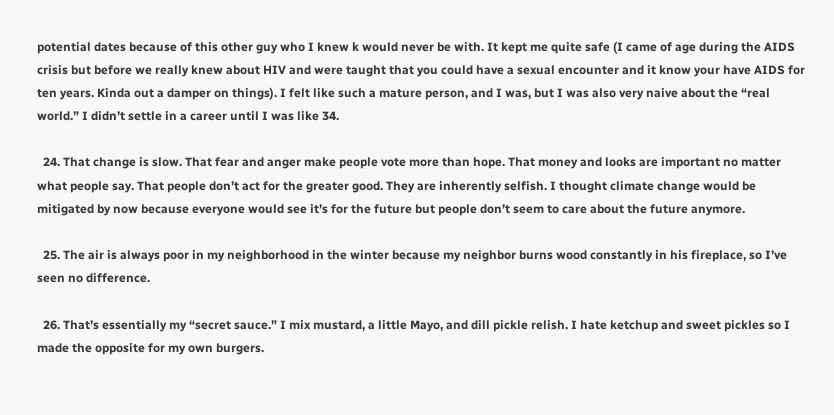potential dates because of this other guy who I knew k would never be with. It kept me quite safe (I came of age during the AIDS crisis but before we really knew about HIV and were taught that you could have a sexual encounter and it know your have AIDS for ten years. Kinda out a damper on things). I felt like such a mature person, and I was, but I was also very naive about the “real world.” I didn’t settle in a career until I was like 34.

  24. That change is slow. That fear and anger make people vote more than hope. That money and looks are important no matter what people say. That people don’t act for the greater good. They are inherently selfish. I thought climate change would be mitigated by now because everyone would see it’s for the future but people don’t seem to care about the future anymore.

  25. The air is always poor in my neighborhood in the winter because my neighbor burns wood constantly in his fireplace, so I’ve seen no difference.

  26. That’s essentially my “secret sauce.” I mix mustard, a little Mayo, and dill pickle relish. I hate ketchup and sweet pickles so I made the opposite for my own burgers.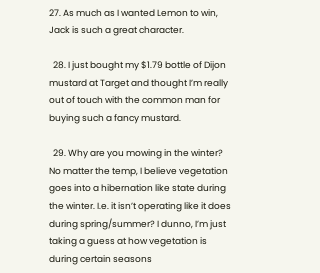27. As much as I wanted Lemon to win, Jack is such a great character.

  28. I just bought my $1.79 bottle of Dijon mustard at Target and thought I’m really out of touch with the common man for buying such a fancy mustard.

  29. Why are you mowing in the winter? No matter the temp, I believe vegetation goes into a hibernation like state during the winter. I.e. it isn’t operating like it does during spring/summer? I dunno, I’m just taking a guess at how vegetation is during certain seasons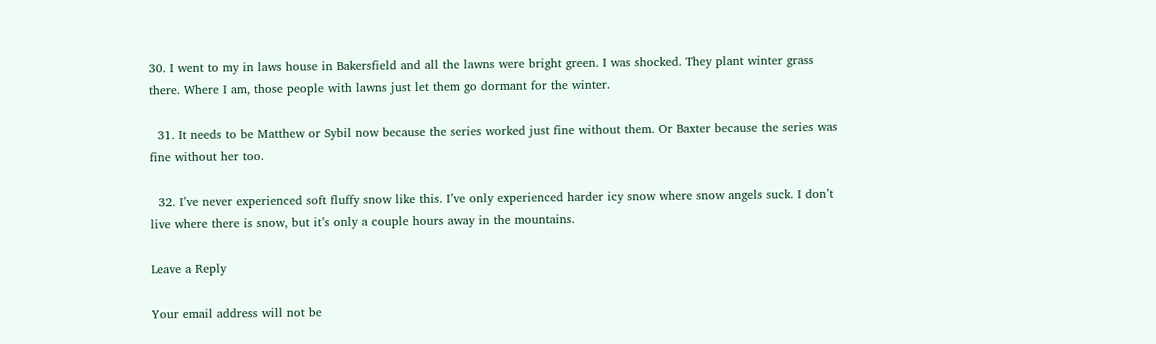30. I went to my in laws house in Bakersfield and all the lawns were bright green. I was shocked. They plant winter grass there. Where I am, those people with lawns just let them go dormant for the winter.

  31. It needs to be Matthew or Sybil now because the series worked just fine without them. Or Baxter because the series was fine without her too.

  32. I’ve never experienced soft fluffy snow like this. I’ve only experienced harder icy snow where snow angels suck. I don’t live where there is snow, but it’s only a couple hours away in the mountains.

Leave a Reply

Your email address will not be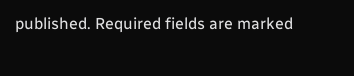published. Required fields are marked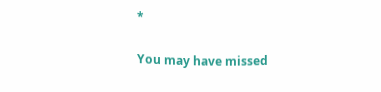*

You may have missed